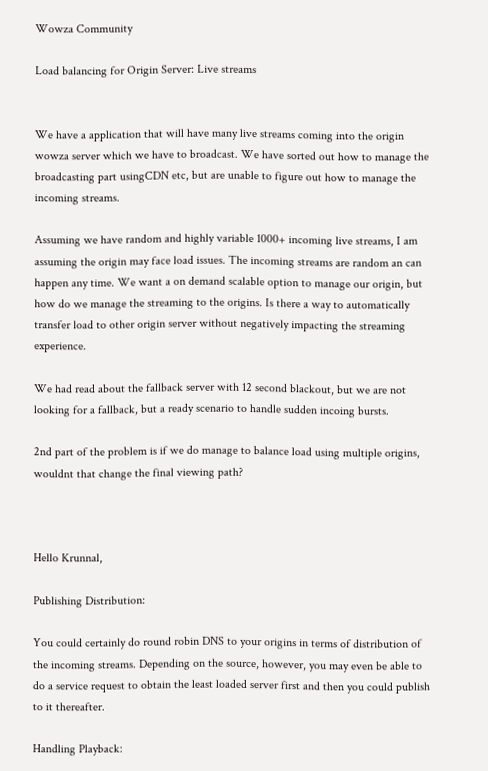Wowza Community

Load balancing for Origin Server: Live streams


We have a application that will have many live streams coming into the origin wowza server which we have to broadcast. We have sorted out how to manage the broadcasting part usingCDN etc, but are unable to figure out how to manage the incoming streams.

Assuming we have random and highly variable 1000+ incoming live streams, I am assuming the origin may face load issues. The incoming streams are random an can happen any time. We want a on demand scalable option to manage our origin, but how do we manage the streaming to the origins. Is there a way to automatically transfer load to other origin server without negatively impacting the streaming experience.

We had read about the fallback server with 12 second blackout, but we are not looking for a fallback, but a ready scenario to handle sudden incoing bursts.

2nd part of the problem is if we do manage to balance load using multiple origins, wouldnt that change the final viewing path?



Hello Krunnal,

Publishing Distribution:

You could certainly do round robin DNS to your origins in terms of distribution of the incoming streams. Depending on the source, however, you may even be able to do a service request to obtain the least loaded server first and then you could publish to it thereafter.

Handling Playback: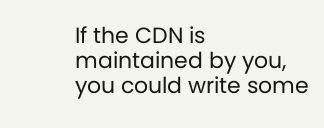If the CDN is maintained by you, you could write some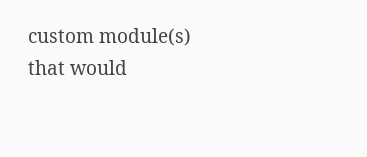custom module(s) that would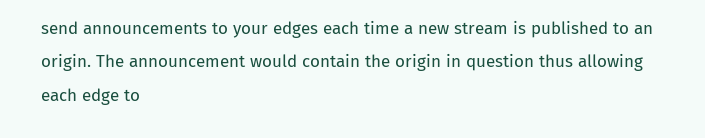send announcements to your edges each time a new stream is published to an origin. The announcement would contain the origin in question thus allowing each edge to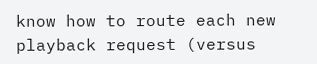know how to route each new playback request (versus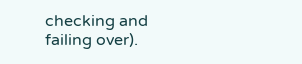checking and failing over).